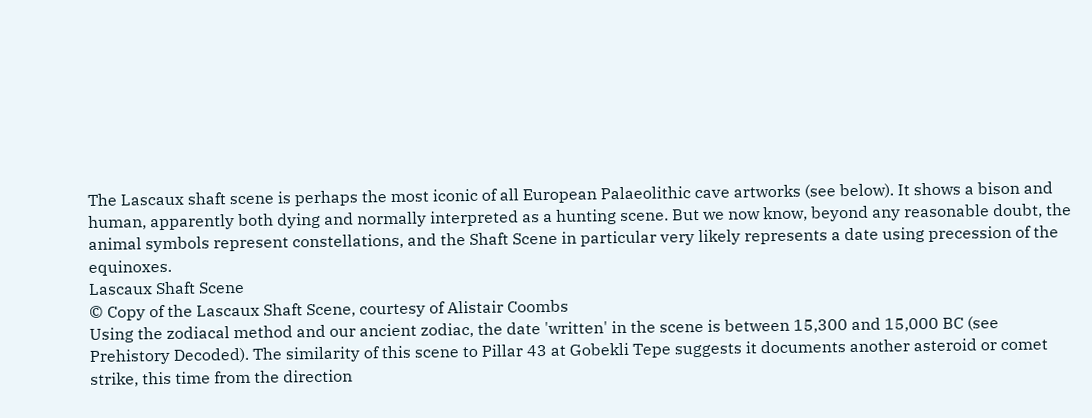The Lascaux shaft scene is perhaps the most iconic of all European Palaeolithic cave artworks (see below). It shows a bison and human, apparently both dying and normally interpreted as a hunting scene. But we now know, beyond any reasonable doubt, the animal symbols represent constellations, and the Shaft Scene in particular very likely represents a date using precession of the equinoxes.
Lascaux Shaft Scene
© Copy of the Lascaux Shaft Scene, courtesy of Alistair Coombs
Using the zodiacal method and our ancient zodiac, the date 'written' in the scene is between 15,300 and 15,000 BC (see Prehistory Decoded). The similarity of this scene to Pillar 43 at Gobekli Tepe suggests it documents another asteroid or comet strike, this time from the direction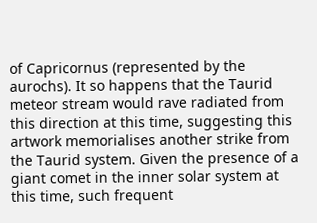of Capricornus (represented by the aurochs). It so happens that the Taurid meteor stream would rave radiated from this direction at this time, suggesting this artwork memorialises another strike from the Taurid system. Given the presence of a giant comet in the inner solar system at this time, such frequent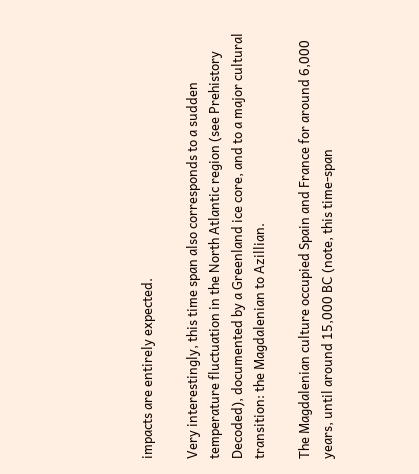impacts are entirely expected.

Very interestingly, this time span also corresponds to a sudden temperature fluctuation in the North Atlantic region (see Prehistory Decoded), documented by a Greenland ice core, and to a major cultural transition: the Magdalenian to Azillian.

The Magdalenian culture occupied Spain and France for around 6,000 years, until around 15,000 BC (note, this time-span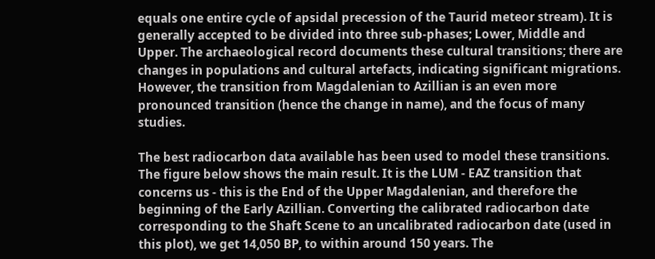equals one entire cycle of apsidal precession of the Taurid meteor stream). It is generally accepted to be divided into three sub-phases; Lower, Middle and Upper. The archaeological record documents these cultural transitions; there are changes in populations and cultural artefacts, indicating significant migrations. However, the transition from Magdalenian to Azillian is an even more pronounced transition (hence the change in name), and the focus of many studies.

The best radiocarbon data available has been used to model these transitions. The figure below shows the main result. It is the LUM - EAZ transition that concerns us - this is the End of the Upper Magdalenian, and therefore the beginning of the Early Azillian. Converting the calibrated radiocarbon date corresponding to the Shaft Scene to an uncalibrated radiocarbon date (used in this plot), we get 14,050 BP, to within around 150 years. The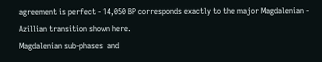agreement is perfect - 14,050 BP corresponds exactly to the major Magdalenian - Azillian transition shown here.
Magdalenian sub-phases  and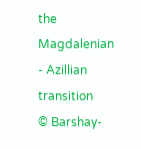the Magdalenian - Azillian transition
© Barshay-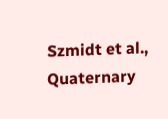Szmidt et al., Quaternary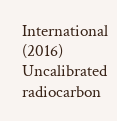International (2016)
Uncalibrated radiocarbon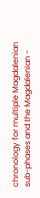chronology for multiple Magdalenian sub-phases and the Magdalenian -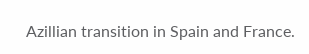Azillian transition in Spain and France.